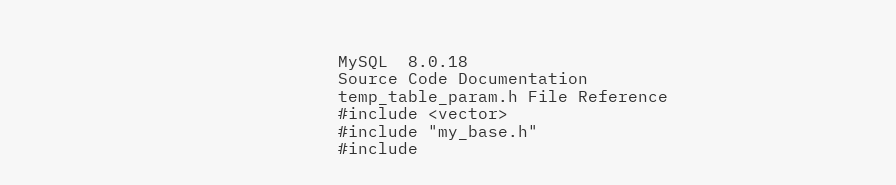MySQL  8.0.18
Source Code Documentation
temp_table_param.h File Reference
#include <vector>
#include "my_base.h"
#include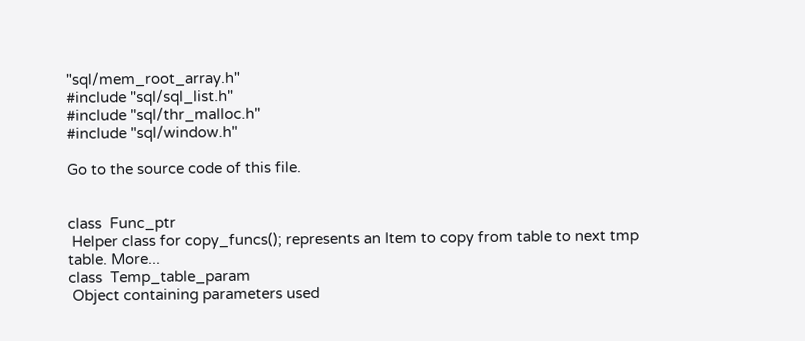"sql/mem_root_array.h"
#include "sql/sql_list.h"
#include "sql/thr_malloc.h"
#include "sql/window.h"

Go to the source code of this file.


class  Func_ptr
 Helper class for copy_funcs(); represents an Item to copy from table to next tmp table. More...
class  Temp_table_param
 Object containing parameters used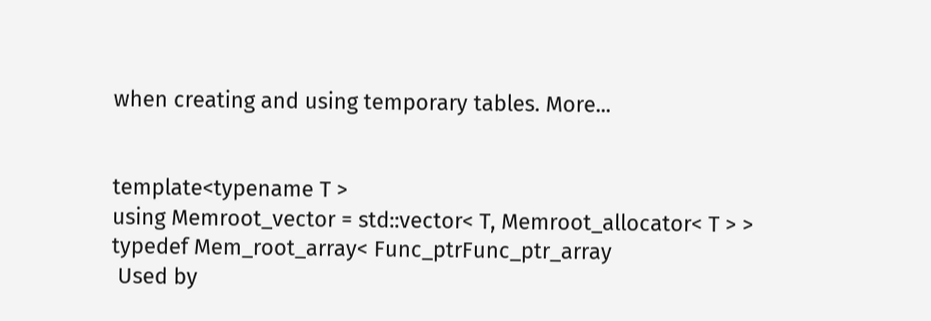when creating and using temporary tables. More...


template<typename T >
using Memroot_vector = std::vector< T, Memroot_allocator< T > >
typedef Mem_root_array< Func_ptrFunc_ptr_array
 Used by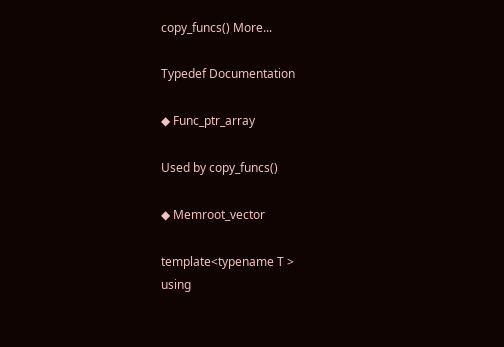copy_funcs() More...

Typedef Documentation

◆ Func_ptr_array

Used by copy_funcs()

◆ Memroot_vector

template<typename T >
using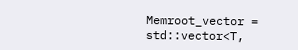Memroot_vector = std::vector<T,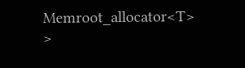Memroot_allocator<T> >